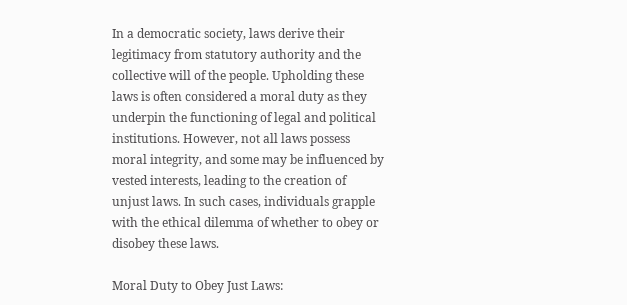In a democratic society, laws derive their legitimacy from statutory authority and the collective will of the people. Upholding these laws is often considered a moral duty as they underpin the functioning of legal and political institutions. However, not all laws possess moral integrity, and some may be influenced by vested interests, leading to the creation of unjust laws. In such cases, individuals grapple with the ethical dilemma of whether to obey or disobey these laws.

Moral Duty to Obey Just Laws: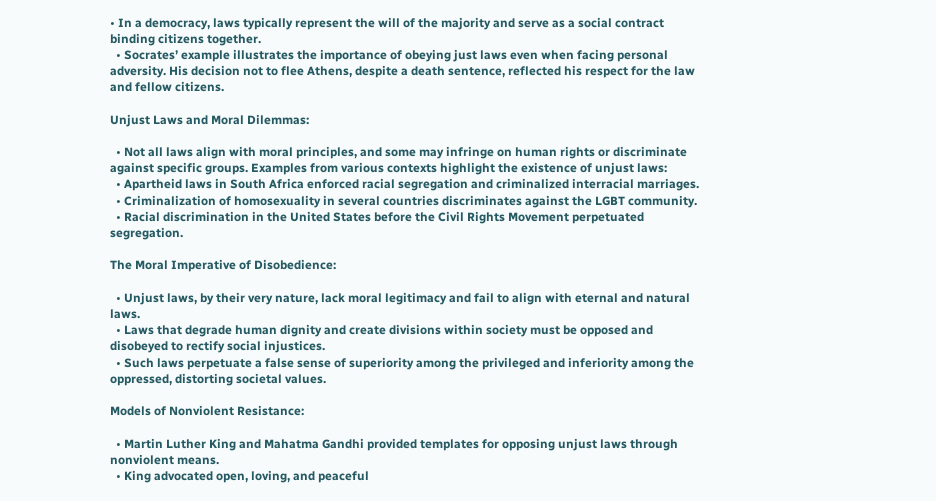• In a democracy, laws typically represent the will of the majority and serve as a social contract binding citizens together.
  • Socrates’ example illustrates the importance of obeying just laws even when facing personal adversity. His decision not to flee Athens, despite a death sentence, reflected his respect for the law and fellow citizens.

Unjust Laws and Moral Dilemmas:

  • Not all laws align with moral principles, and some may infringe on human rights or discriminate against specific groups. Examples from various contexts highlight the existence of unjust laws:
  • Apartheid laws in South Africa enforced racial segregation and criminalized interracial marriages.
  • Criminalization of homosexuality in several countries discriminates against the LGBT community.
  • Racial discrimination in the United States before the Civil Rights Movement perpetuated segregation.

The Moral Imperative of Disobedience:

  • Unjust laws, by their very nature, lack moral legitimacy and fail to align with eternal and natural laws.
  • Laws that degrade human dignity and create divisions within society must be opposed and disobeyed to rectify social injustices.
  • Such laws perpetuate a false sense of superiority among the privileged and inferiority among the oppressed, distorting societal values.

Models of Nonviolent Resistance:

  • Martin Luther King and Mahatma Gandhi provided templates for opposing unjust laws through nonviolent means.
  • King advocated open, loving, and peaceful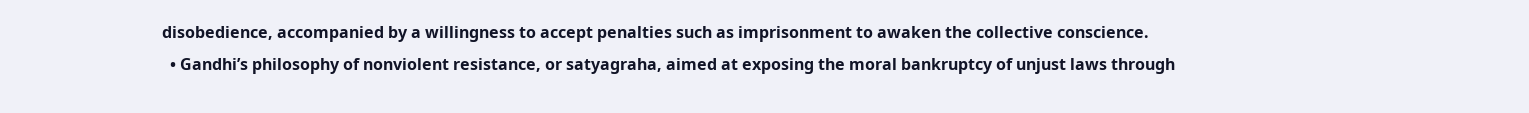disobedience, accompanied by a willingness to accept penalties such as imprisonment to awaken the collective conscience.
  • Gandhi’s philosophy of nonviolent resistance, or satyagraha, aimed at exposing the moral bankruptcy of unjust laws through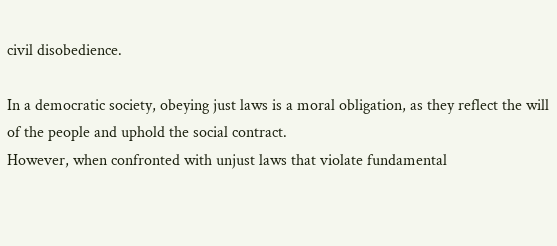civil disobedience.

In a democratic society, obeying just laws is a moral obligation, as they reflect the will of the people and uphold the social contract.
However, when confronted with unjust laws that violate fundamental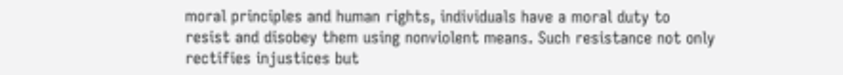moral principles and human rights, individuals have a moral duty to resist and disobey them using nonviolent means. Such resistance not only rectifies injustices but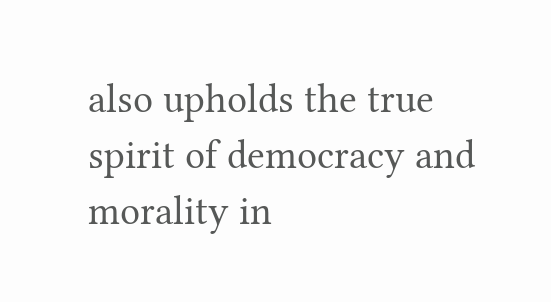also upholds the true spirit of democracy and morality in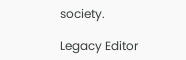society.

Legacy Editor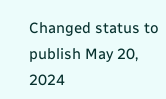Changed status to publish May 20, 2024